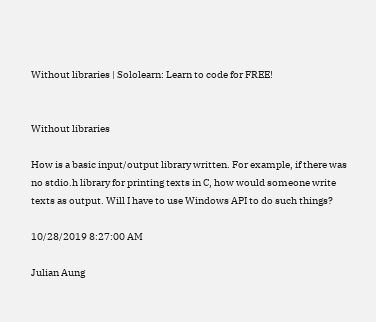Without libraries | Sololearn: Learn to code for FREE!


Without libraries

How is a basic input/output library written. For example, if there was no stdio.h library for printing texts in C, how would someone write texts as output. Will I have to use Windows API to do such things?

10/28/2019 8:27:00 AM

Julian Aung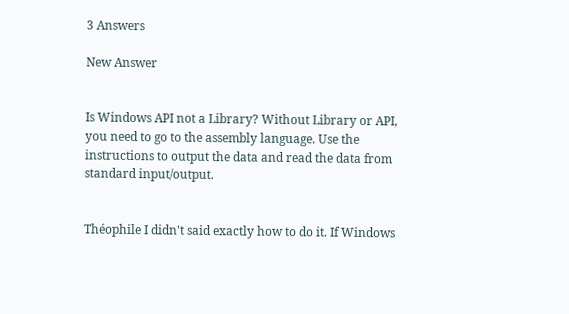3 Answers

New Answer


Is Windows API not a Library? Without Library or API, you need to go to the assembly language. Use the instructions to output the data and read the data from standard input/output.


Théophile I didn't said exactly how to do it. If Windows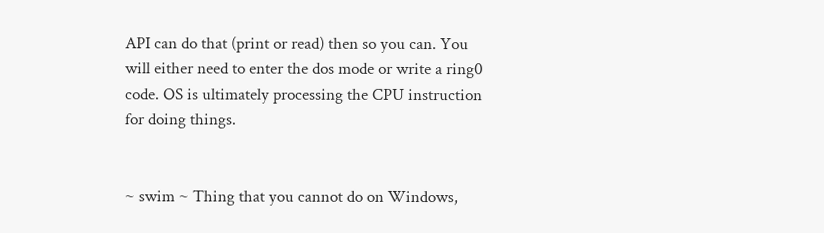API can do that (print or read) then so you can. You will either need to enter the dos mode or write a ring0 code. OS is ultimately processing the CPU instruction for doing things.


~ swim ~ Thing that you cannot do on Windows,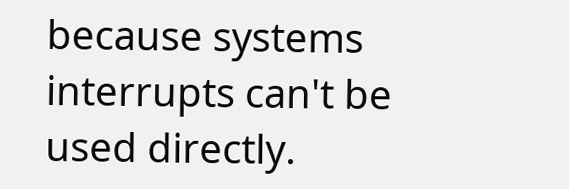because systems interrupts can't be used directly.